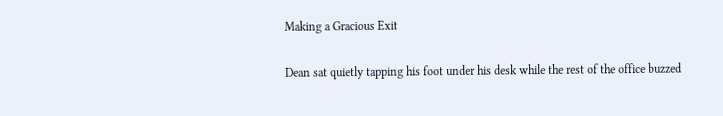Making a Gracious Exit

Dean sat quietly tapping his foot under his desk while the rest of the office buzzed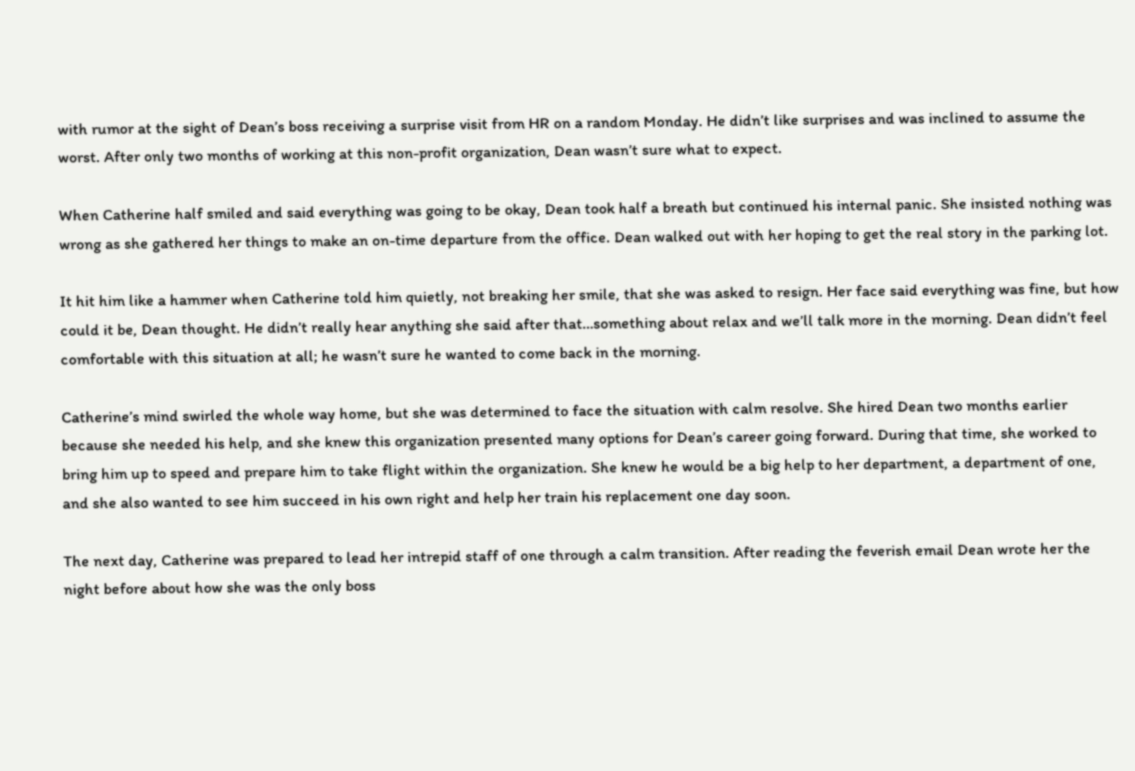with rumor at the sight of Dean’s boss receiving a surprise visit from HR on a random Monday. He didn’t like surprises and was inclined to assume the worst. After only two months of working at this non-profit organization, Dean wasn’t sure what to expect.

When Catherine half smiled and said everything was going to be okay, Dean took half a breath but continued his internal panic. She insisted nothing was wrong as she gathered her things to make an on-time departure from the office. Dean walked out with her hoping to get the real story in the parking lot.

It hit him like a hammer when Catherine told him quietly, not breaking her smile, that she was asked to resign. Her face said everything was fine, but how could it be, Dean thought. He didn’t really hear anything she said after that…something about relax and we’ll talk more in the morning. Dean didn’t feel comfortable with this situation at all; he wasn’t sure he wanted to come back in the morning.

Catherine’s mind swirled the whole way home, but she was determined to face the situation with calm resolve. She hired Dean two months earlier because she needed his help, and she knew this organization presented many options for Dean’s career going forward. During that time, she worked to bring him up to speed and prepare him to take flight within the organization. She knew he would be a big help to her department, a department of one, and she also wanted to see him succeed in his own right and help her train his replacement one day soon.

The next day, Catherine was prepared to lead her intrepid staff of one through a calm transition. After reading the feverish email Dean wrote her the night before about how she was the only boss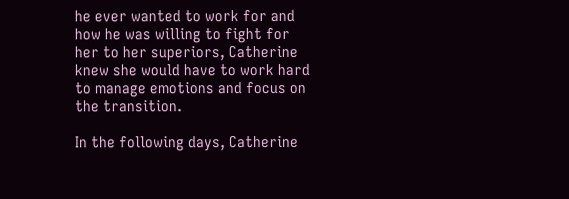he ever wanted to work for and how he was willing to fight for her to her superiors, Catherine knew she would have to work hard to manage emotions and focus on the transition.

In the following days, Catherine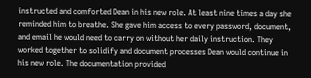instructed and comforted Dean in his new role. At least nine times a day she reminded him to breathe. She gave him access to every password, document, and email he would need to carry on without her daily instruction. They worked together to solidify and document processes Dean would continue in his new role. The documentation provided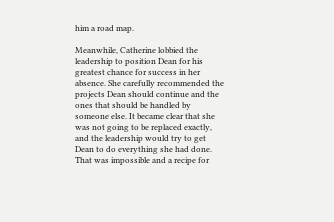him a road map.

Meanwhile, Catherine lobbied the leadership to position Dean for his greatest chance for success in her absence. She carefully recommended the projects Dean should continue and the ones that should be handled by someone else. It became clear that she was not going to be replaced exactly, and the leadership would try to get Dean to do everything she had done. That was impossible and a recipe for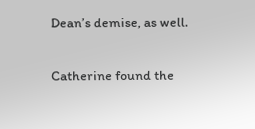Dean’s demise, as well.

Catherine found the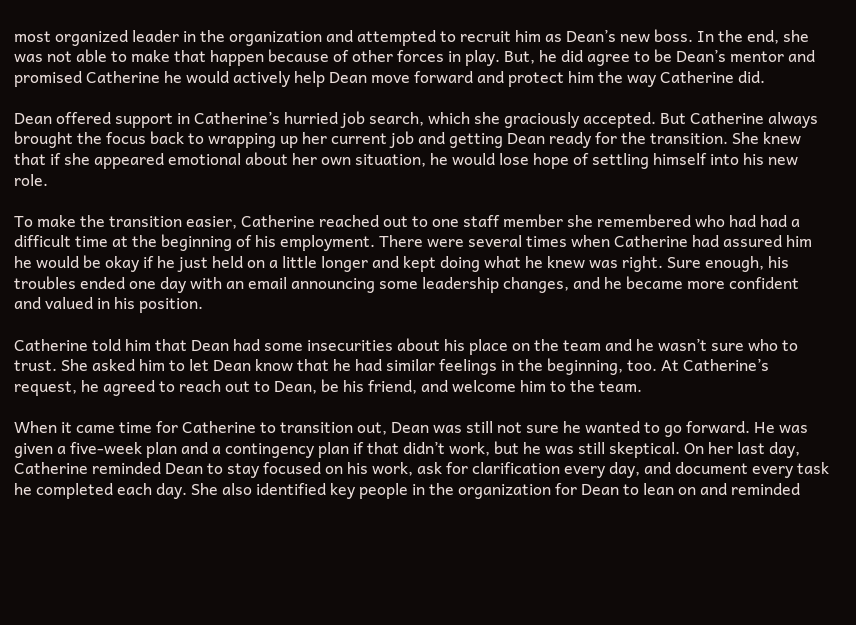most organized leader in the organization and attempted to recruit him as Dean’s new boss. In the end, she was not able to make that happen because of other forces in play. But, he did agree to be Dean’s mentor and promised Catherine he would actively help Dean move forward and protect him the way Catherine did.

Dean offered support in Catherine’s hurried job search, which she graciously accepted. But Catherine always brought the focus back to wrapping up her current job and getting Dean ready for the transition. She knew that if she appeared emotional about her own situation, he would lose hope of settling himself into his new role.

To make the transition easier, Catherine reached out to one staff member she remembered who had had a difficult time at the beginning of his employment. There were several times when Catherine had assured him he would be okay if he just held on a little longer and kept doing what he knew was right. Sure enough, his troubles ended one day with an email announcing some leadership changes, and he became more confident and valued in his position.

Catherine told him that Dean had some insecurities about his place on the team and he wasn’t sure who to trust. She asked him to let Dean know that he had similar feelings in the beginning, too. At Catherine’s request, he agreed to reach out to Dean, be his friend, and welcome him to the team.

When it came time for Catherine to transition out, Dean was still not sure he wanted to go forward. He was given a five-week plan and a contingency plan if that didn’t work, but he was still skeptical. On her last day, Catherine reminded Dean to stay focused on his work, ask for clarification every day, and document every task he completed each day. She also identified key people in the organization for Dean to lean on and reminded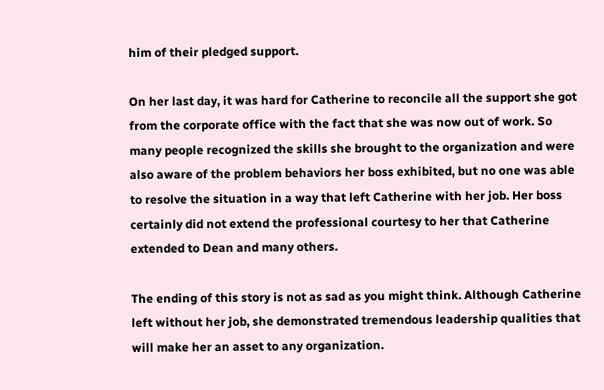him of their pledged support.

On her last day, it was hard for Catherine to reconcile all the support she got from the corporate office with the fact that she was now out of work. So many people recognized the skills she brought to the organization and were also aware of the problem behaviors her boss exhibited, but no one was able to resolve the situation in a way that left Catherine with her job. Her boss certainly did not extend the professional courtesy to her that Catherine extended to Dean and many others.

The ending of this story is not as sad as you might think. Although Catherine left without her job, she demonstrated tremendous leadership qualities that will make her an asset to any organization.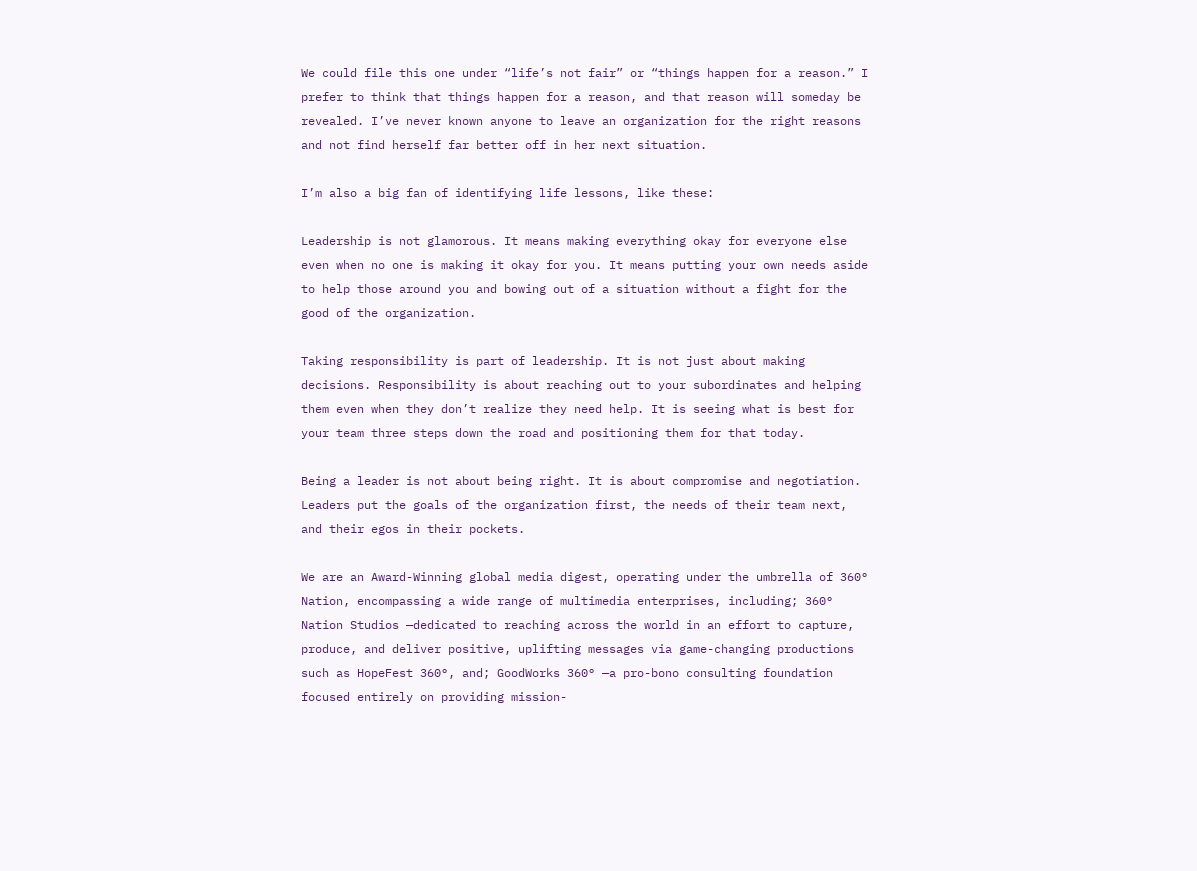We could file this one under “life’s not fair” or “things happen for a reason.” I prefer to think that things happen for a reason, and that reason will someday be revealed. I’ve never known anyone to leave an organization for the right reasons and not find herself far better off in her next situation.

I’m also a big fan of identifying life lessons, like these:

Leadership is not glamorous. It means making everything okay for everyone else even when no one is making it okay for you. It means putting your own needs aside to help those around you and bowing out of a situation without a fight for the good of the organization.

Taking responsibility is part of leadership. It is not just about making decisions. Responsibility is about reaching out to your subordinates and helping them even when they don’t realize they need help. It is seeing what is best for your team three steps down the road and positioning them for that today.

Being a leader is not about being right. It is about compromise and negotiation. Leaders put the goals of the organization first, the needs of their team next, and their egos in their pockets.

We are an Award-Winning global media digest, operating under the umbrella of 360° Nation, encompassing a wide range of multimedia enterprises, including; 360° Nation Studios —dedicated to reaching across the world in an effort to capture, produce, and deliver positive, uplifting messages via game-changing productions such as HopeFest 360°, and; GoodWorks 360° —a pro-bono consulting foundation focused entirely on providing mission-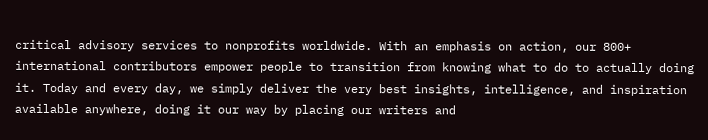critical advisory services to nonprofits worldwide. With an emphasis on action, our 800+ international contributors empower people to transition from knowing what to do to actually doing it. Today and every day, we simply deliver the very best insights, intelligence, and inspiration available anywhere, doing it our way by placing our writers and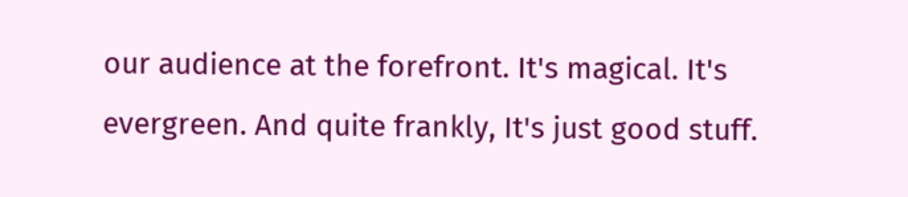our audience at the forefront. It's magical. It's evergreen. And quite frankly, It's just good stuff.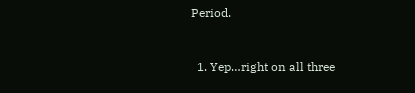Period.


  1. Yep…right on all three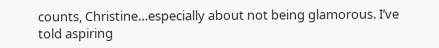counts, Christine…especially about not being glamorous. I’ve told aspiring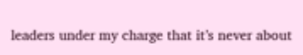leaders under my charge that it’s never about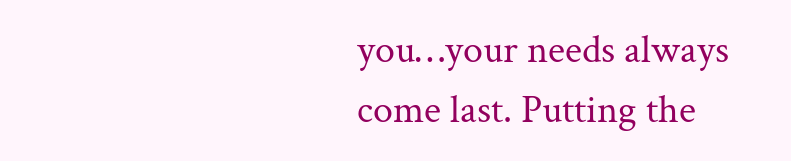you…your needs always come last. Putting the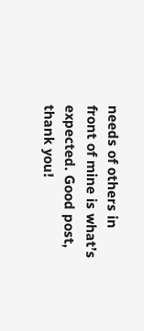needs of others in front of mine is what’s expected. Good post, thank you!